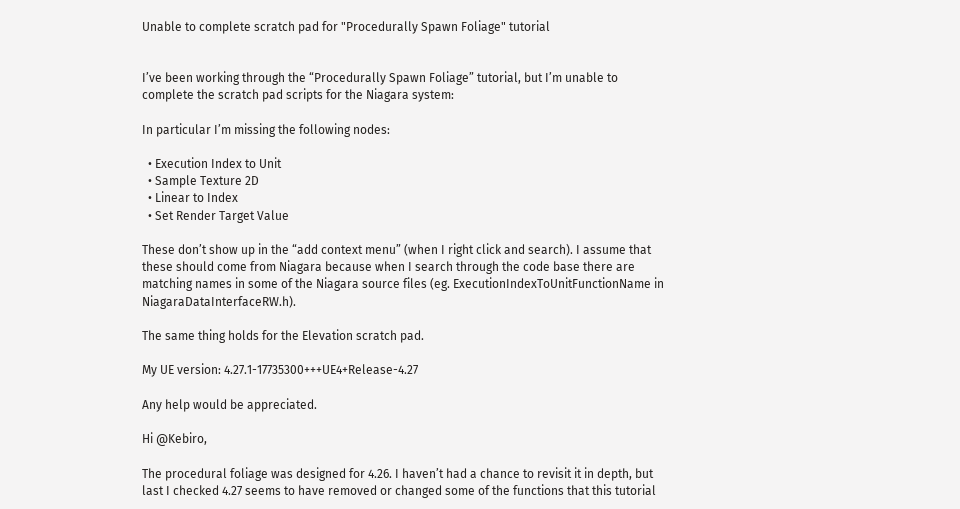Unable to complete scratch pad for "Procedurally Spawn Foliage" tutorial


I’ve been working through the “Procedurally Spawn Foliage” tutorial, but I’m unable to complete the scratch pad scripts for the Niagara system:

In particular I’m missing the following nodes:

  • Execution Index to Unit
  • Sample Texture 2D
  • Linear to Index
  • Set Render Target Value

These don’t show up in the “add context menu” (when I right click and search). I assume that these should come from Niagara because when I search through the code base there are matching names in some of the Niagara source files (eg. ExecutionIndexToUnitFunctionName in NiagaraDataInterfaceRW.h).

The same thing holds for the Elevation scratch pad.

My UE version: 4.27.1-17735300+++UE4+Release-4.27

Any help would be appreciated.

Hi @Kebiro,

The procedural foliage was designed for 4.26. I haven’t had a chance to revisit it in depth, but last I checked 4.27 seems to have removed or changed some of the functions that this tutorial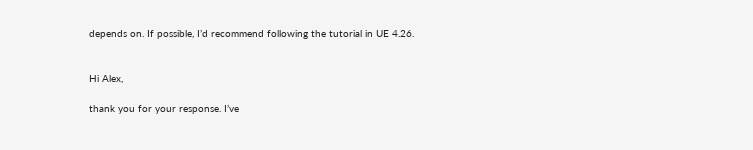depends on. If possible, I’d recommend following the tutorial in UE 4.26.


Hi Alex,

thank you for your response. I’ve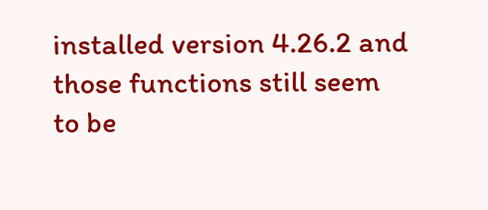installed version 4.26.2 and those functions still seem to be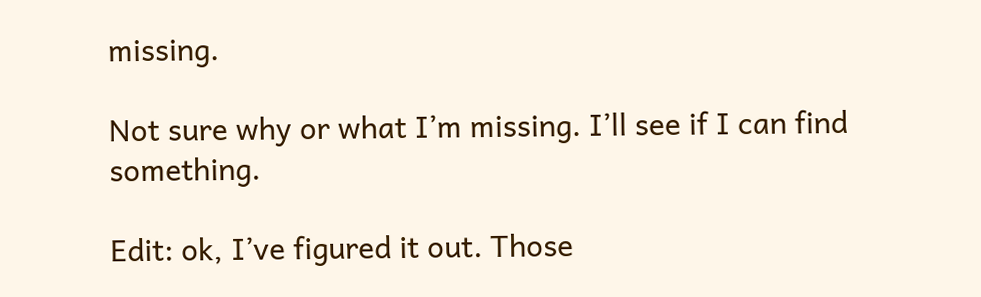missing.

Not sure why or what I’m missing. I’ll see if I can find something.

Edit: ok, I’ve figured it out. Those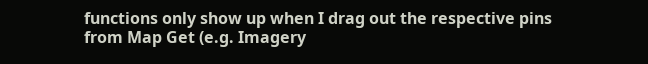functions only show up when I drag out the respective pins from Map Get (e.g. Imagery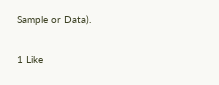Sample or Data).

1 Like